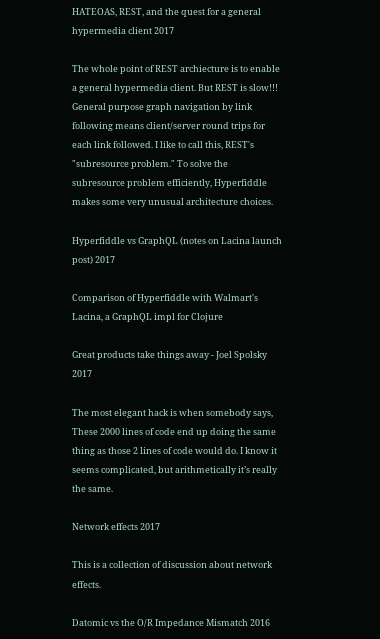HATEOAS, REST, and the quest for a general hypermedia client 2017

The whole point of REST archiecture is to enable a general hypermedia client. But REST is slow!!! General purpose graph navigation by link following means client/server round trips for each link followed. I like to call this, REST's "subresource problem." To solve the subresource problem efficiently, Hyperfiddle makes some very unusual architecture choices.

Hyperfiddle vs GraphQL (notes on Lacina launch post) 2017

Comparison of Hyperfiddle with Walmart's Lacina, a GraphQL impl for Clojure

Great products take things away - Joel Spolsky 2017

The most elegant hack is when somebody says, These 2000 lines of code end up doing the same thing as those 2 lines of code would do. I know it seems complicated, but arithmetically it’s really the same.

Network effects 2017

This is a collection of discussion about network effects.

Datomic vs the O/R Impedance Mismatch 2016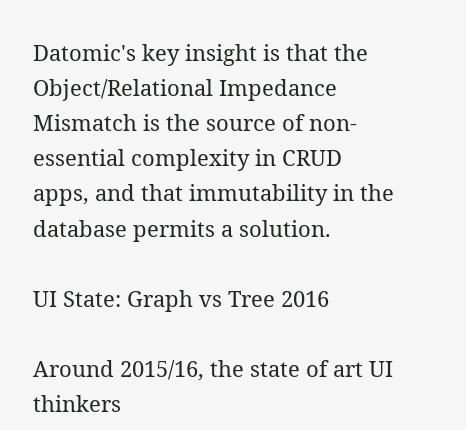Datomic's key insight is that the Object/Relational Impedance Mismatch is the source of non-essential complexity in CRUD apps, and that immutability in the database permits a solution.

UI State: Graph vs Tree 2016

Around 2015/16, the state of art UI thinkers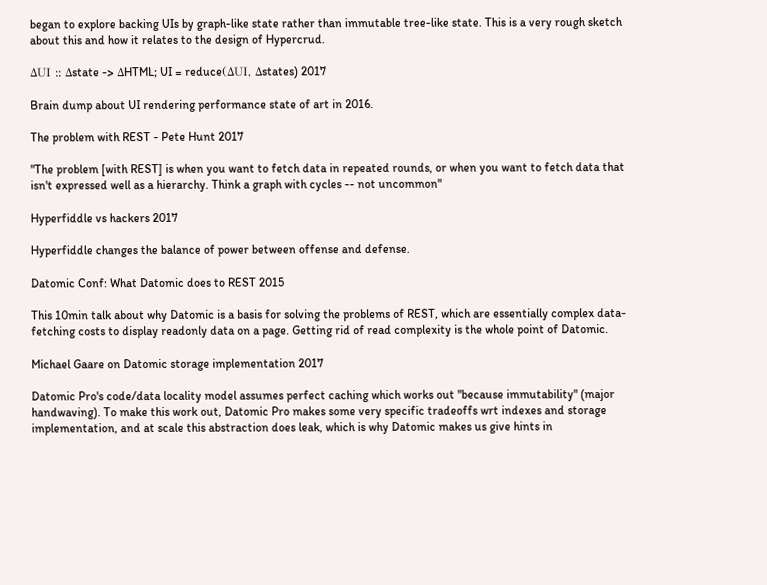began to explore backing UIs by graph-like state rather than immutable tree-like state. This is a very rough sketch about this and how it relates to the design of Hypercrud.

ΔUI :: Δstate -> ΔHTML; UI = reduce(ΔUI, Δstates) 2017

Brain dump about UI rendering performance state of art in 2016.

The problem with REST - Pete Hunt 2017

"The problem [with REST] is when you want to fetch data in repeated rounds, or when you want to fetch data that isn't expressed well as a hierarchy. Think a graph with cycles -- not uncommon"

Hyperfiddle vs hackers 2017

Hyperfiddle changes the balance of power between offense and defense.

Datomic Conf: What Datomic does to REST 2015

This 10min talk about why Datomic is a basis for solving the problems of REST, which are essentially complex data-fetching costs to display readonly data on a page. Getting rid of read complexity is the whole point of Datomic.

Michael Gaare on Datomic storage implementation 2017

Datomic Pro's code/data locality model assumes perfect caching which works out "because immutability" (major handwaving). To make this work out, Datomic Pro makes some very specific tradeoffs wrt indexes and storage implementation, and at scale this abstraction does leak, which is why Datomic makes us give hints in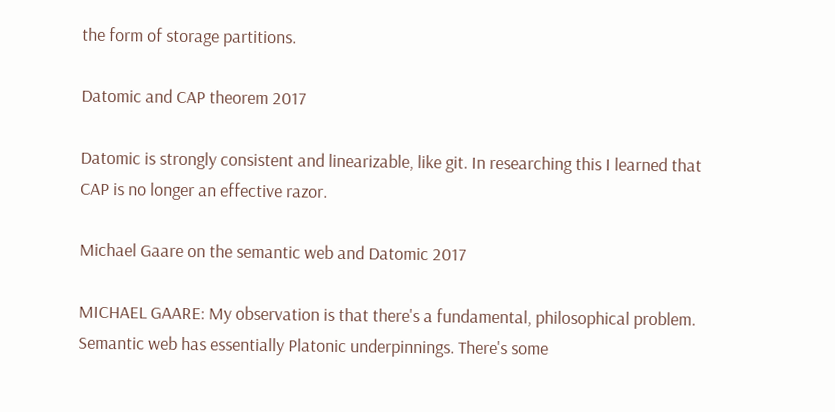the form of storage partitions.

Datomic and CAP theorem 2017

Datomic is strongly consistent and linearizable, like git. In researching this I learned that CAP is no longer an effective razor.

Michael Gaare on the semantic web and Datomic 2017

MICHAEL GAARE: My observation is that there's a fundamental, philosophical problem. Semantic web has essentially Platonic underpinnings. There's some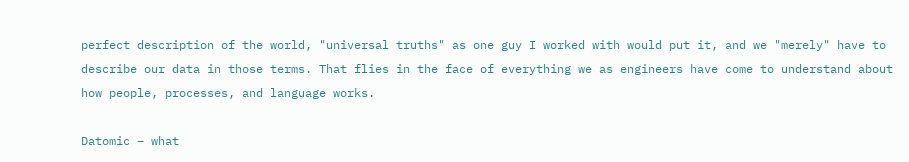perfect description of the world, "universal truths" as one guy I worked with would put it, and we "merely" have to describe our data in those terms. That flies in the face of everything we as engineers have come to understand about how people, processes, and language works.

Datomic – what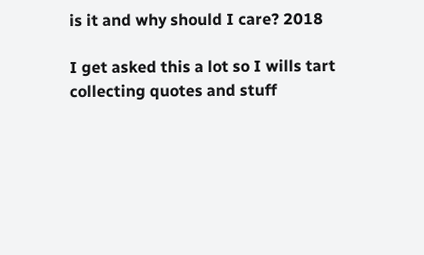is it and why should I care? 2018

I get asked this a lot so I wills tart collecting quotes and stuff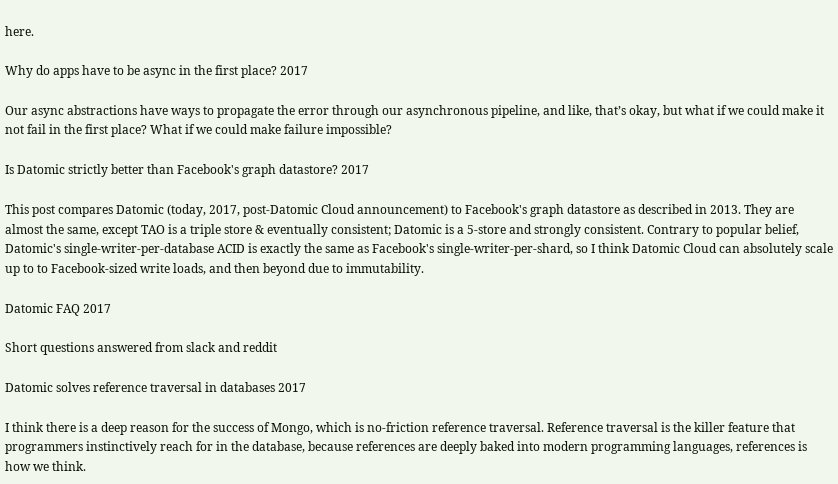here.

Why do apps have to be async in the first place? 2017

Our async abstractions have ways to propagate the error through our asynchronous pipeline, and like, that’s okay, but what if we could make it not fail in the first place? What if we could make failure impossible?

Is Datomic strictly better than Facebook's graph datastore? 2017

This post compares Datomic (today, 2017, post-Datomic Cloud announcement) to Facebook's graph datastore as described in 2013. They are almost the same, except TAO is a triple store & eventually consistent; Datomic is a 5-store and strongly consistent. Contrary to popular belief, Datomic's single-writer-per-database ACID is exactly the same as Facebook's single-writer-per-shard, so I think Datomic Cloud can absolutely scale up to to Facebook-sized write loads, and then beyond due to immutability.

Datomic FAQ 2017

Short questions answered from slack and reddit

Datomic solves reference traversal in databases 2017

I think there is a deep reason for the success of Mongo, which is no-friction reference traversal. Reference traversal is the killer feature that programmers instinctively reach for in the database, because references are deeply baked into modern programming languages, references is how we think.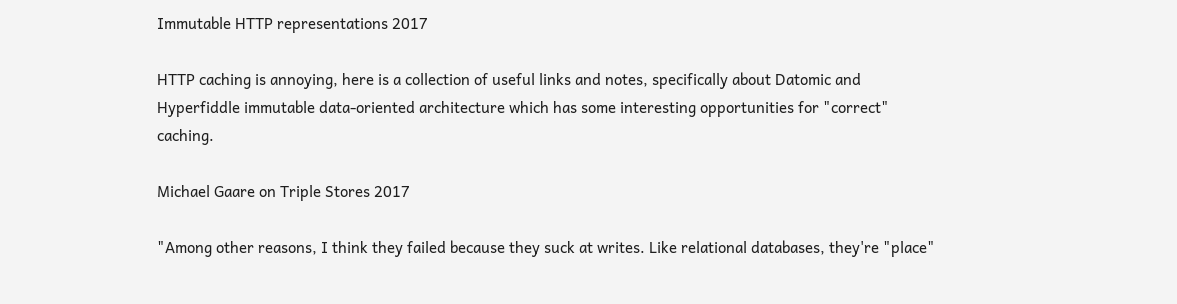Immutable HTTP representations 2017

HTTP caching is annoying, here is a collection of useful links and notes, specifically about Datomic and Hyperfiddle immutable data-oriented architecture which has some interesting opportunities for "correct" caching.

Michael Gaare on Triple Stores 2017

"Among other reasons, I think they failed because they suck at writes. Like relational databases, they're "place"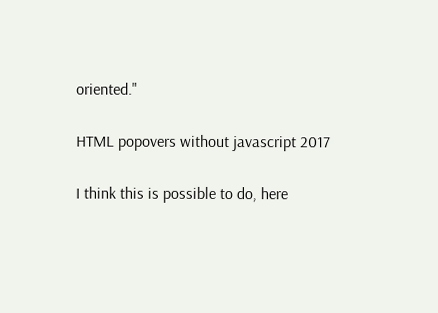oriented."

HTML popovers without javascript 2017

I think this is possible to do, here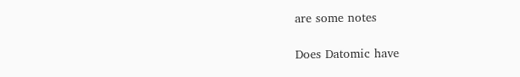are some notes

Does Datomic have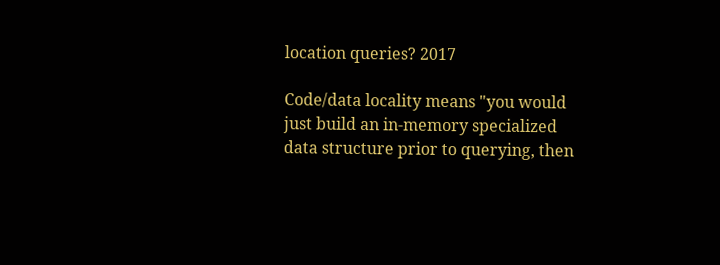location queries? 2017

Code/data locality means "you would just build an in-memory specialized data structure prior to querying, then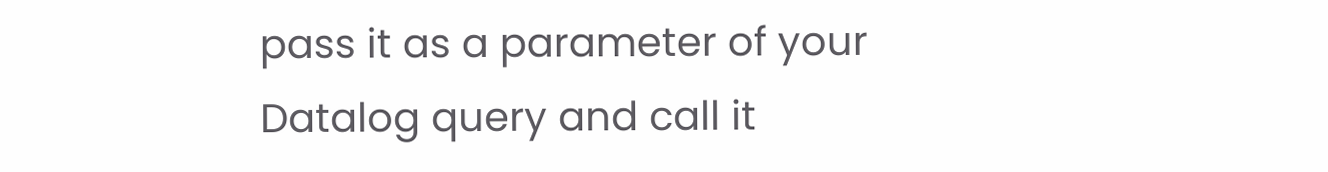pass it as a parameter of your Datalog query and call it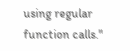using regular function calls."